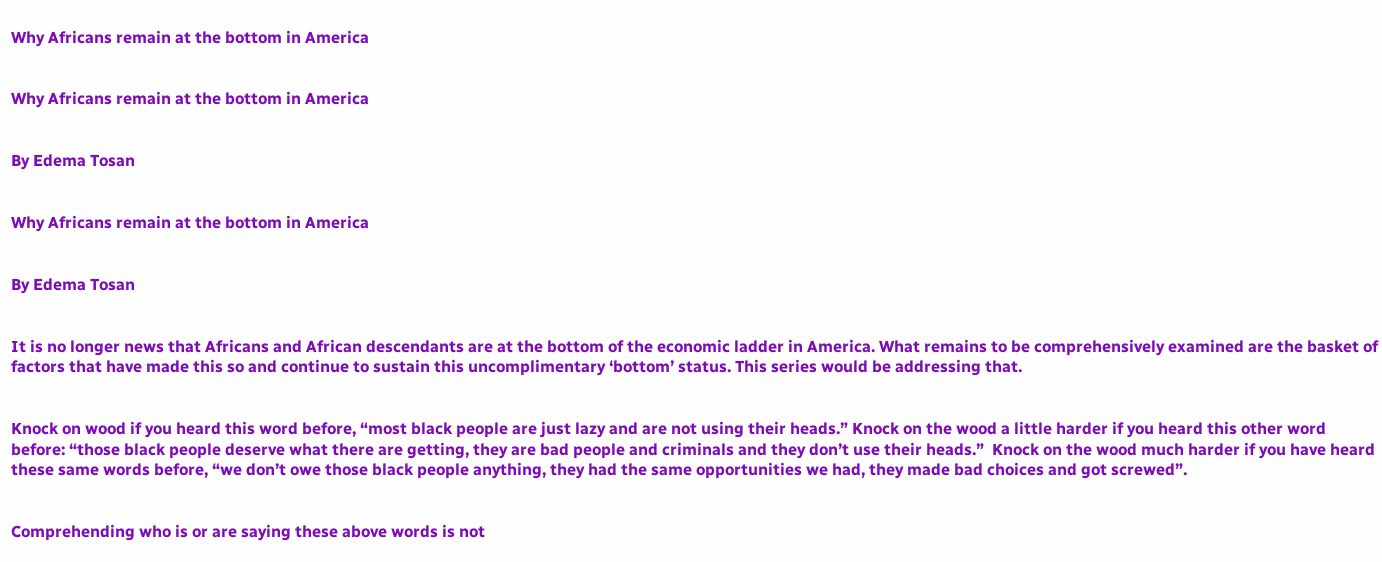Why Africans remain at the bottom in America


Why Africans remain at the bottom in America


By Edema Tosan


Why Africans remain at the bottom in America


By Edema Tosan


It is no longer news that Africans and African descendants are at the bottom of the economic ladder in America. What remains to be comprehensively examined are the basket of factors that have made this so and continue to sustain this uncomplimentary ‘bottom’ status. This series would be addressing that.


Knock on wood if you heard this word before, “most black people are just lazy and are not using their heads.” Knock on the wood a little harder if you heard this other word before: “those black people deserve what there are getting, they are bad people and criminals and they don’t use their heads.”  Knock on the wood much harder if you have heard these same words before, “we don’t owe those black people anything, they had the same opportunities we had, they made bad choices and got screwed”.


Comprehending who is or are saying these above words is not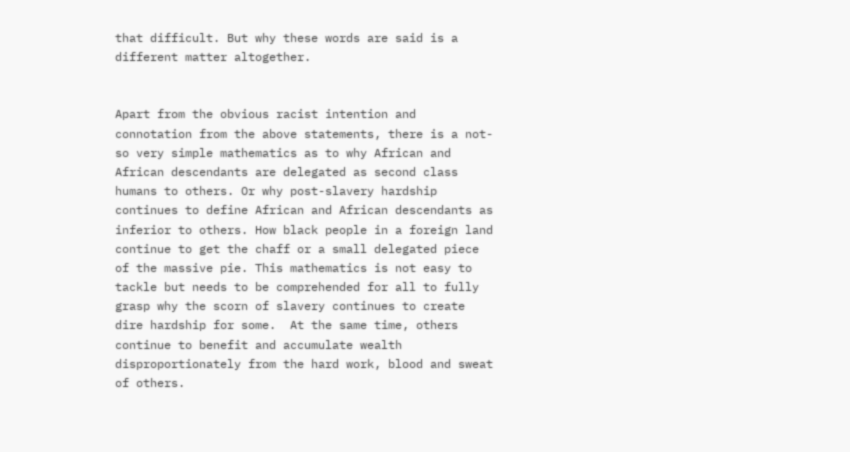that difficult. But why these words are said is a different matter altogether.


Apart from the obvious racist intention and connotation from the above statements, there is a not-so very simple mathematics as to why African and African descendants are delegated as second class humans to others. Or why post-slavery hardship continues to define African and African descendants as inferior to others. How black people in a foreign land continue to get the chaff or a small delegated piece of the massive pie. This mathematics is not easy to tackle but needs to be comprehended for all to fully grasp why the scorn of slavery continues to create dire hardship for some.  At the same time, others continue to benefit and accumulate wealth disproportionately from the hard work, blood and sweat of others.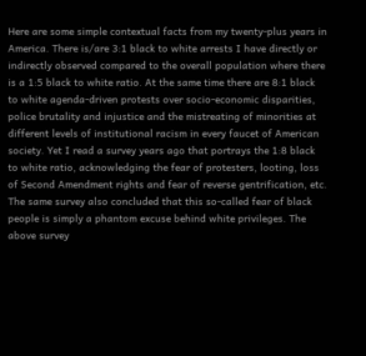Here are some simple contextual facts from my twenty-plus years in America. There is/are 3:1 black to white arrests I have directly or indirectly observed compared to the overall population where there is a 1:5 black to white ratio. At the same time there are 8:1 black to white agenda-driven protests over socio-economic disparities, police brutality and injustice and the mistreating of minorities at different levels of institutional racism in every faucet of American society. Yet I read a survey years ago that portrays the 1:8 black to white ratio, acknowledging the fear of protesters, looting, loss of Second Amendment rights and fear of reverse gentrification, etc. The same survey also concluded that this so-called fear of black people is simply a phantom excuse behind white privileges. The above survey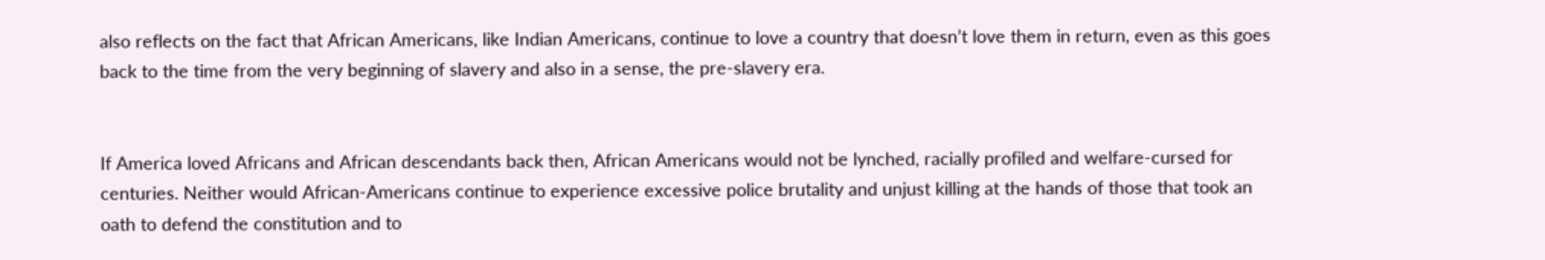also reflects on the fact that African Americans, like Indian Americans, continue to love a country that doesn’t love them in return, even as this goes back to the time from the very beginning of slavery and also in a sense, the pre-slavery era.


If America loved Africans and African descendants back then, African Americans would not be lynched, racially profiled and welfare-cursed for centuries. Neither would African-Americans continue to experience excessive police brutality and unjust killing at the hands of those that took an oath to defend the constitution and to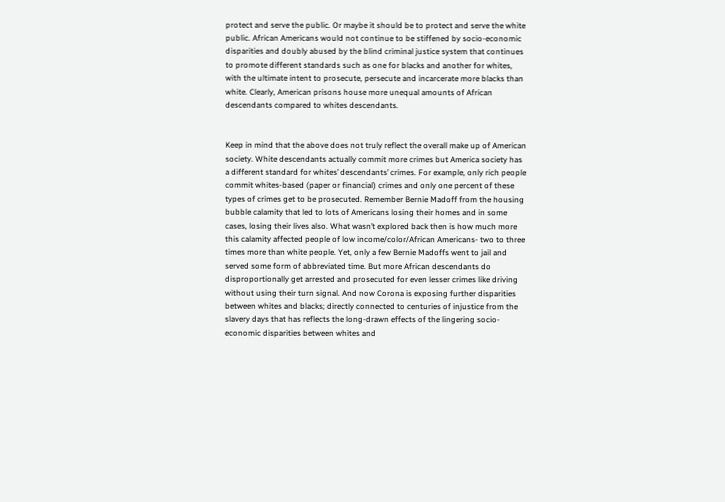protect and serve the public. Or maybe it should be to protect and serve the white public. African Americans would not continue to be stiffened by socio-economic disparities and doubly abused by the blind criminal justice system that continues to promote different standards such as one for blacks and another for whites, with the ultimate intent to prosecute, persecute and incarcerate more blacks than white. Clearly, American prisons house more unequal amounts of African descendants compared to whites descendants.


Keep in mind that the above does not truly reflect the overall make up of American society. White descendants actually commit more crimes but America society has a different standard for whites’ descendants’ crimes. For example, only rich people commit whites-based (paper or financial) crimes and only one percent of these types of crimes get to be prosecuted. Remember Bernie Madoff from the housing bubble calamity that led to lots of Americans losing their homes and in some cases, losing their lives also. What wasn’t explored back then is how much more this calamity affected people of low income/color/African Americans- two to three times more than white people. Yet, only a few Bernie Madoffs went to jail and served some form of abbreviated time. But more African descendants do disproportionally get arrested and prosecuted for even lesser crimes like driving without using their turn signal. And now Corona is exposing further disparities between whites and blacks; directly connected to centuries of injustice from the slavery days that has reflects the long-drawn effects of the lingering socio-economic disparities between whites and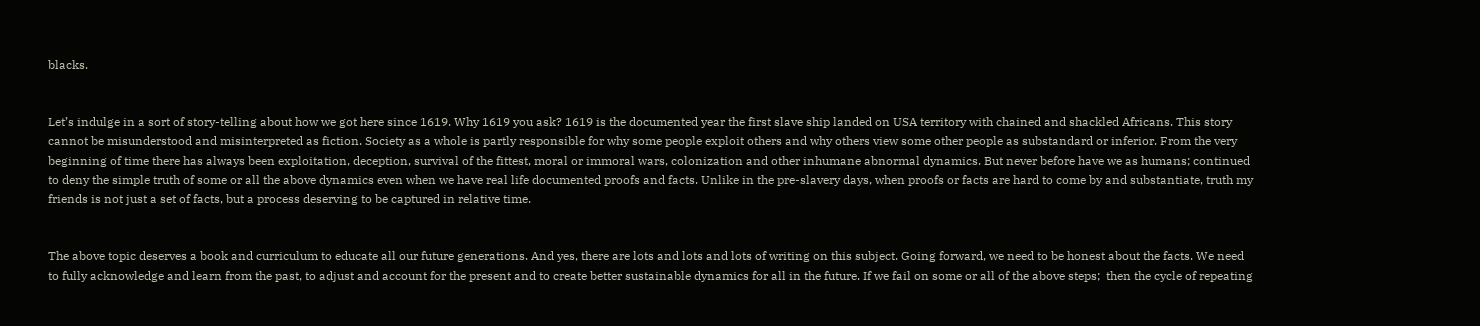blacks.


Let’s indulge in a sort of story-telling about how we got here since 1619. Why 1619 you ask? 1619 is the documented year the first slave ship landed on USA territory with chained and shackled Africans. This story cannot be misunderstood and misinterpreted as fiction. Society as a whole is partly responsible for why some people exploit others and why others view some other people as substandard or inferior. From the very beginning of time there has always been exploitation, deception, survival of the fittest, moral or immoral wars, colonization and other inhumane abnormal dynamics. But never before have we as humans; continued to deny the simple truth of some or all the above dynamics even when we have real life documented proofs and facts. Unlike in the pre-slavery days, when proofs or facts are hard to come by and substantiate, truth my friends is not just a set of facts, but a process deserving to be captured in relative time.


The above topic deserves a book and curriculum to educate all our future generations. And yes, there are lots and lots and lots of writing on this subject. Going forward, we need to be honest about the facts. We need to fully acknowledge and learn from the past, to adjust and account for the present and to create better sustainable dynamics for all in the future. If we fail on some or all of the above steps;  then the cycle of repeating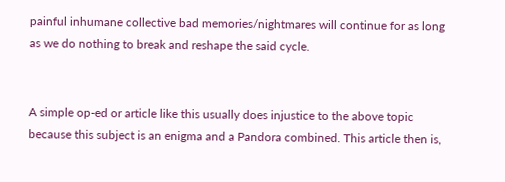painful inhumane collective bad memories/nightmares will continue for as long as we do nothing to break and reshape the said cycle.


A simple op-ed or article like this usually does injustice to the above topic because this subject is an enigma and a Pandora combined. This article then is,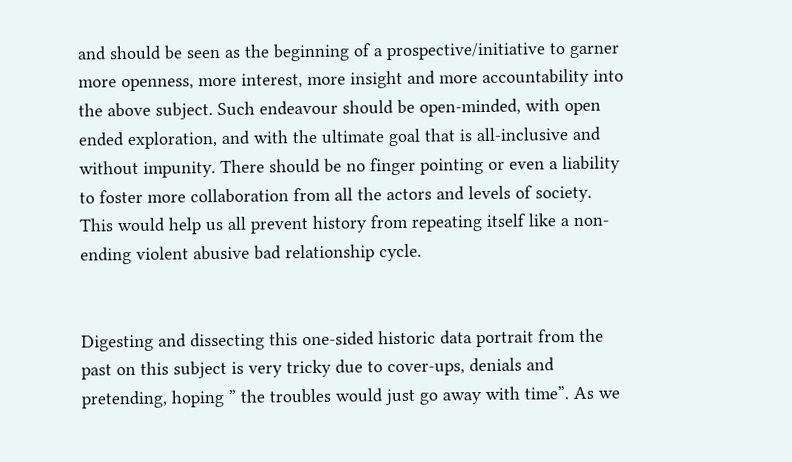and should be seen as the beginning of a prospective/initiative to garner more openness, more interest, more insight and more accountability into the above subject. Such endeavour should be open-minded, with open ended exploration, and with the ultimate goal that is all-inclusive and without impunity. There should be no finger pointing or even a liability to foster more collaboration from all the actors and levels of society. This would help us all prevent history from repeating itself like a non-ending violent abusive bad relationship cycle.


Digesting and dissecting this one-sided historic data portrait from the past on this subject is very tricky due to cover-ups, denials and pretending, hoping ” the troubles would just go away with time”. As we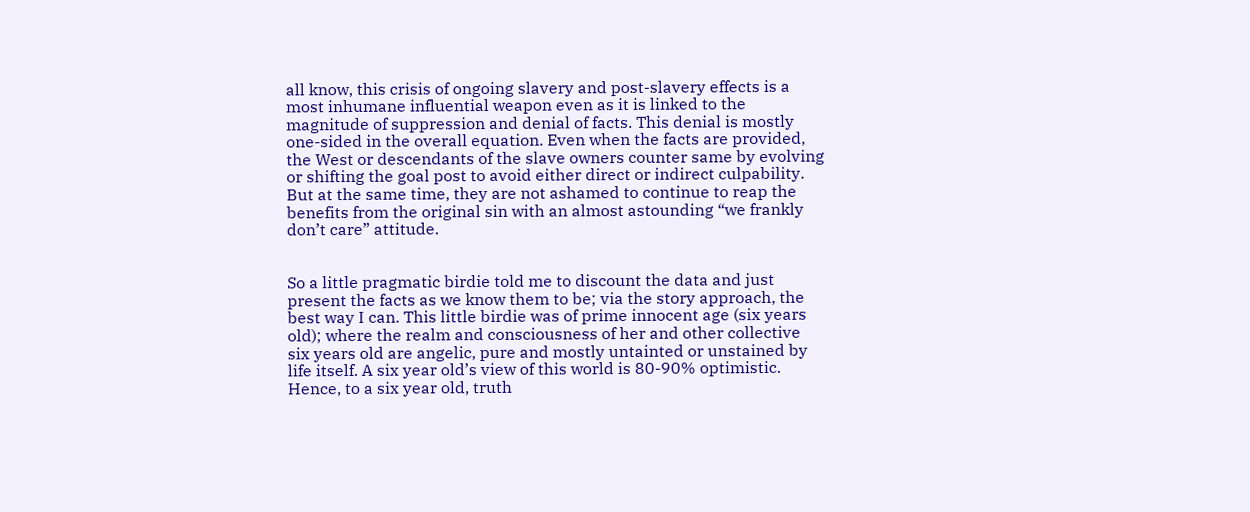all know, this crisis of ongoing slavery and post-slavery effects is a most inhumane influential weapon even as it is linked to the magnitude of suppression and denial of facts. This denial is mostly one-sided in the overall equation. Even when the facts are provided, the West or descendants of the slave owners counter same by evolving or shifting the goal post to avoid either direct or indirect culpability. But at the same time, they are not ashamed to continue to reap the benefits from the original sin with an almost astounding “we frankly don’t care” attitude.


So a little pragmatic birdie told me to discount the data and just present the facts as we know them to be; via the story approach, the best way I can. This little birdie was of prime innocent age (six years old); where the realm and consciousness of her and other collective six years old are angelic, pure and mostly untainted or unstained by life itself. A six year old’s view of this world is 80-90% optimistic. Hence, to a six year old, truth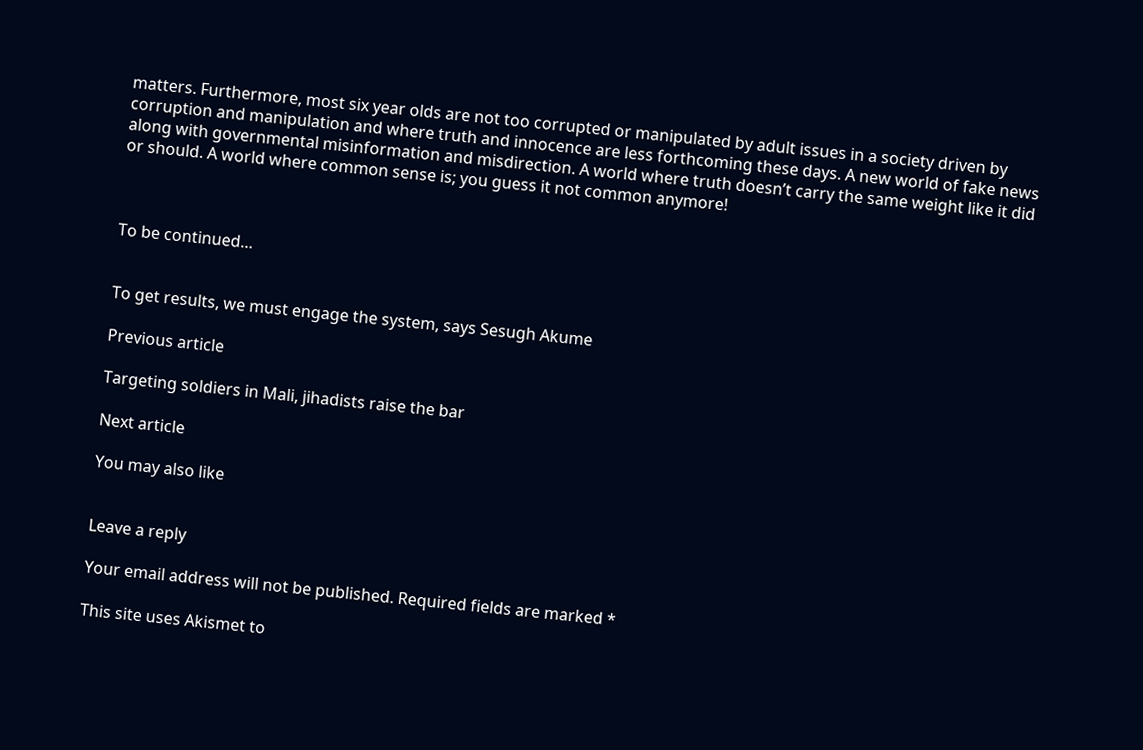matters. Furthermore, most six year olds are not too corrupted or manipulated by adult issues in a society driven by corruption and manipulation and where truth and innocence are less forthcoming these days. A new world of fake news along with governmental misinformation and misdirection. A world where truth doesn’t carry the same weight like it did or should. A world where common sense is; you guess it not common anymore!



To be continued…


To get results, we must engage the system, says Sesugh Akume

Previous article

Targeting soldiers in Mali, jihadists raise the bar

Next article

You may also like


Leave a reply

Your email address will not be published. Required fields are marked *

This site uses Akismet to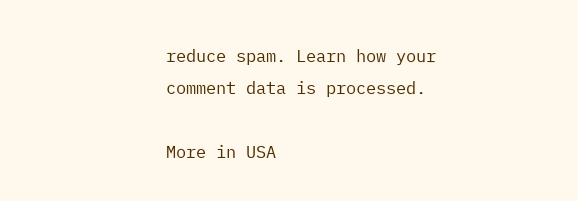reduce spam. Learn how your comment data is processed.

More in USA